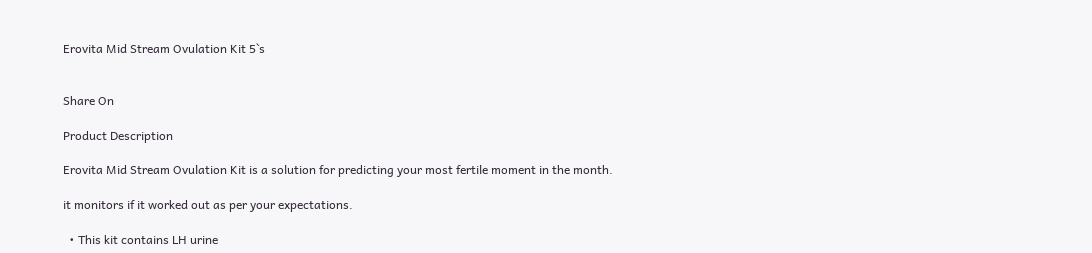Erovita Mid Stream Ovulation Kit 5`s


Share On

Product Description

Erovita Mid Stream Ovulation Kit is a solution for predicting your most fertile moment in the month.

it monitors if it worked out as per your expectations.

  • This kit contains LH urine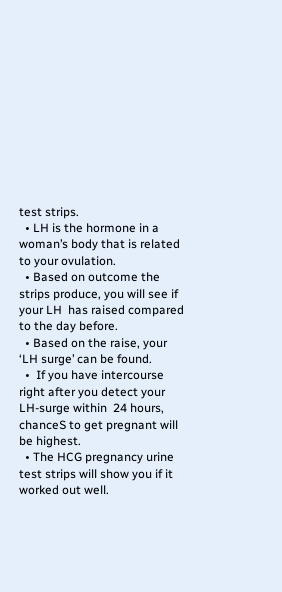test strips.
  • LH is the hormone in a woman’s body that is related to your ovulation.
  • Based on outcome the strips produce, you will see if your LH  has raised compared to the day before.
  • Based on the raise, your ‘LH surge’ can be found.
  •  If you have intercourse right after you detect your LH-surge within  24 hours, chanceS to get pregnant will be highest.
  • The HCG pregnancy urine test strips will show you if it worked out well.